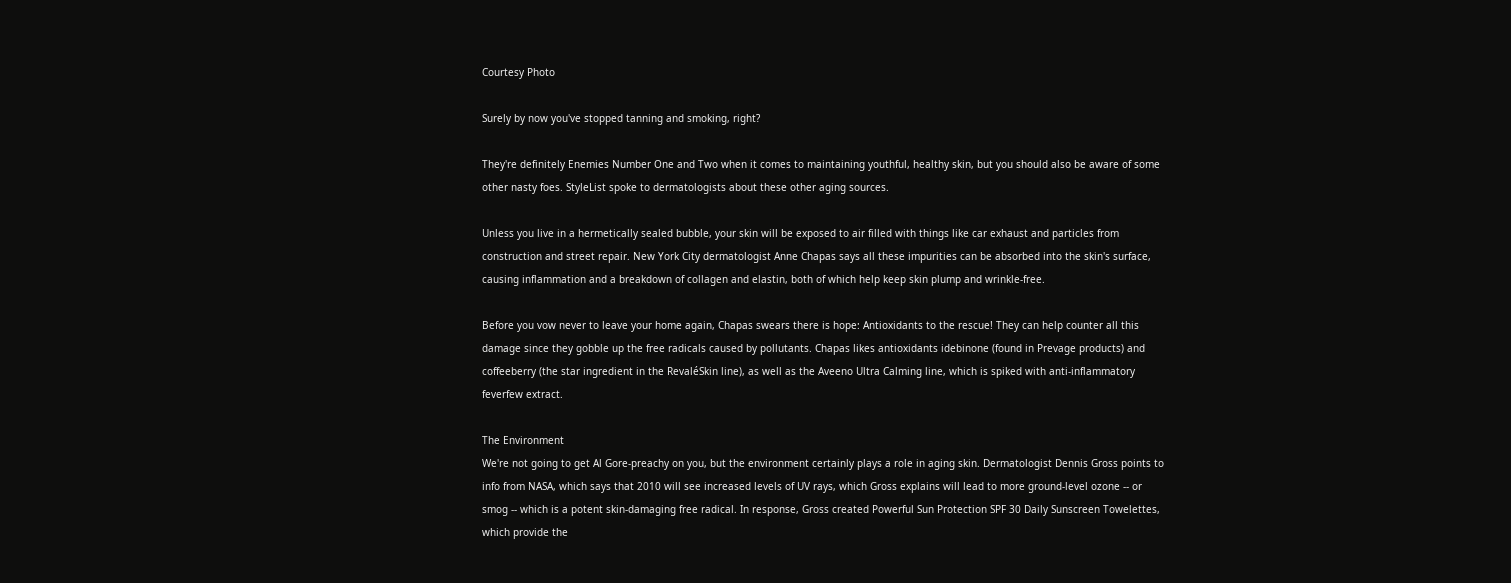Courtesy Photo

Surely by now you've stopped tanning and smoking, right?

They're definitely Enemies Number One and Two when it comes to maintaining youthful, healthy skin, but you should also be aware of some other nasty foes. StyleList spoke to dermatologists about these other aging sources.

Unless you live in a hermetically sealed bubble, your skin will be exposed to air filled with things like car exhaust and particles from construction and street repair. New York City dermatologist Anne Chapas says all these impurities can be absorbed into the skin's surface, causing inflammation and a breakdown of collagen and elastin, both of which help keep skin plump and wrinkle-free.

Before you vow never to leave your home again, Chapas swears there is hope: Antioxidants to the rescue! They can help counter all this damage since they gobble up the free radicals caused by pollutants. Chapas likes antioxidants idebinone (found in Prevage products) and coffeeberry (the star ingredient in the RevaléSkin line), as well as the Aveeno Ultra Calming line, which is spiked with anti-inflammatory feverfew extract.

The Environment
We're not going to get Al Gore-preachy on you, but the environment certainly plays a role in aging skin. Dermatologist Dennis Gross points to info from NASA, which says that 2010 will see increased levels of UV rays, which Gross explains will lead to more ground-level ozone -- or smog -- which is a potent skin-damaging free radical. In response, Gross created Powerful Sun Protection SPF 30 Daily Sunscreen Towelettes, which provide the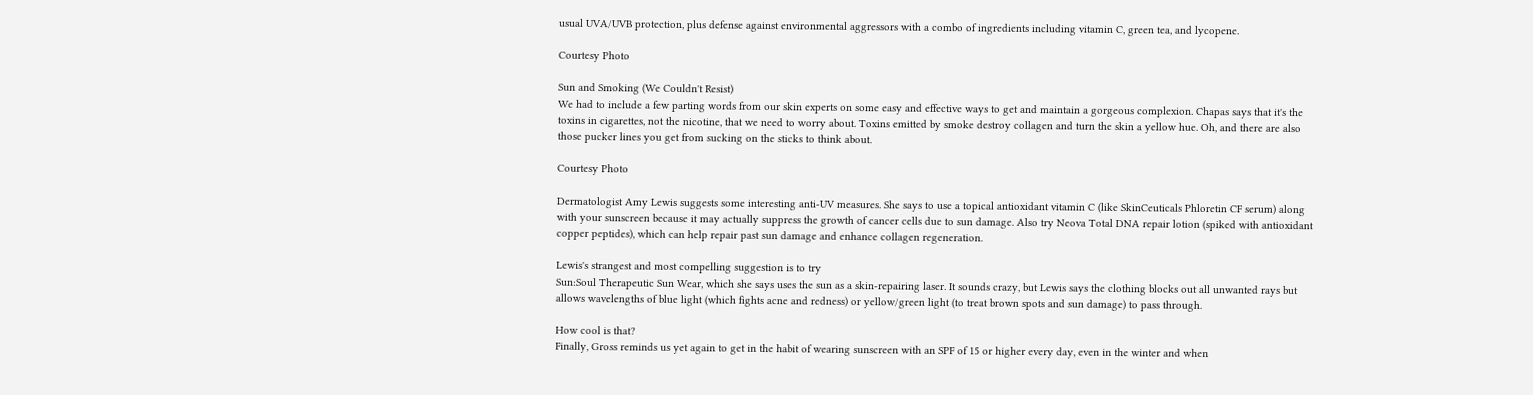usual UVA/UVB protection, plus defense against environmental aggressors with a combo of ingredients including vitamin C, green tea, and lycopene.

Courtesy Photo

Sun and Smoking (We Couldn't Resist)
We had to include a few parting words from our skin experts on some easy and effective ways to get and maintain a gorgeous complexion. Chapas says that it's the toxins in cigarettes, not the nicotine, that we need to worry about. Toxins emitted by smoke destroy collagen and turn the skin a yellow hue. Oh, and there are also those pucker lines you get from sucking on the sticks to think about.

Courtesy Photo

Dermatologist Amy Lewis suggests some interesting anti-UV measures. She says to use a topical antioxidant vitamin C (like SkinCeuticals Phloretin CF serum) along with your sunscreen because it may actually suppress the growth of cancer cells due to sun damage. Also try Neova Total DNA repair lotion (spiked with antioxidant copper peptides), which can help repair past sun damage and enhance collagen regeneration.

Lewis's strangest and most compelling suggestion is to try
Sun:Soul Therapeutic Sun Wear, which she says uses the sun as a skin-repairing laser. It sounds crazy, but Lewis says the clothing blocks out all unwanted rays but allows wavelengths of blue light (which fights acne and redness) or yellow/green light (to treat brown spots and sun damage) to pass through.

How cool is that?
Finally, Gross reminds us yet again to get in the habit of wearing sunscreen with an SPF of 15 or higher every day, even in the winter and when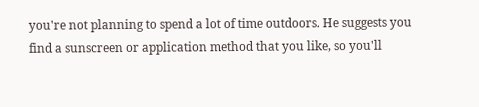you're not planning to spend a lot of time outdoors. He suggests you find a sunscreen or application method that you like, so you'll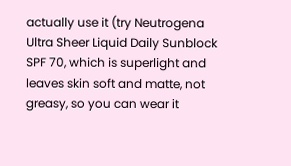actually use it (try Neutrogena Ultra Sheer Liquid Daily Sunblock SPF 70, which is superlight and leaves skin soft and matte, not greasy, so you can wear it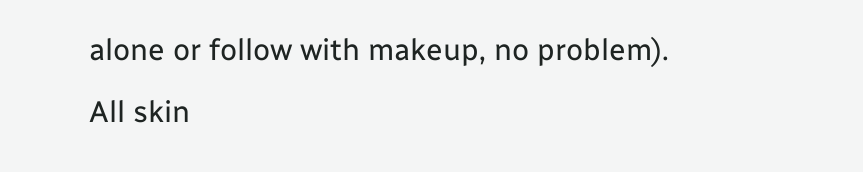alone or follow with makeup, no problem).
All skin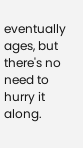eventually ages, but there's no need to hurry it along.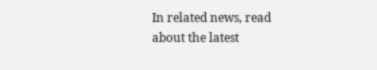In related news, read about the latest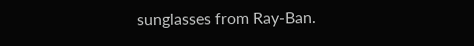sunglasses from Ray-Ban.